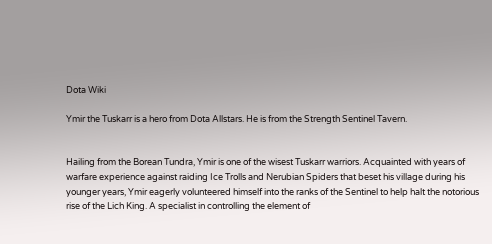Dota Wiki

Ymir the Tuskarr is a hero from Dota Allstars. He is from the Strength Sentinel Tavern.


Hailing from the Borean Tundra, Ymir is one of the wisest Tuskarr warriors. Acquainted with years of warfare experience against raiding Ice Trolls and Nerubian Spiders that beset his village during his younger years, Ymir eagerly volunteered himself into the ranks of the Sentinel to help halt the notorious rise of the Lich King. A specialist in controlling the element of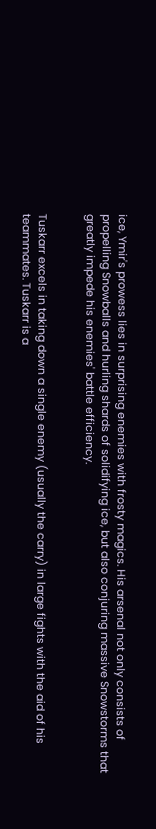ice, Ymir's prowess lies in surprising enemies with frosty magics. His arsenal not only consists of propelling Snowballs and hurling shards of solidifying ice, but also conjuring massive Snowstorms that greatly impede his enemies' battle efficiency.


Tuskarr excels in taking down a single enemy (usually the carry) in large fights with the aid of his teammates. Tuskarr is a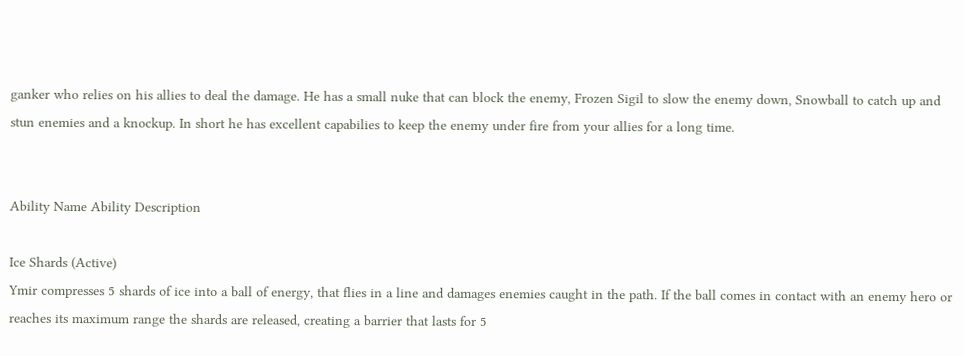ganker who relies on his allies to deal the damage. He has a small nuke that can block the enemy, Frozen Sigil to slow the enemy down, Snowball to catch up and stun enemies and a knockup. In short he has excellent capabilies to keep the enemy under fire from your allies for a long time.


Ability Name Ability Description

Ice Shards (Active)
Ymir compresses 5 shards of ice into a ball of energy, that flies in a line and damages enemies caught in the path. If the ball comes in contact with an enemy hero or reaches its maximum range the shards are released, creating a barrier that lasts for 5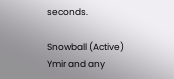seconds.

Snowball (Active)
Ymir and any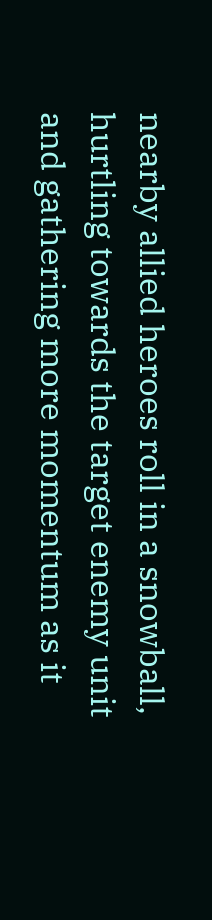nearby allied heroes roll in a snowball, hurtling towards the target enemy unit and gathering more momentum as it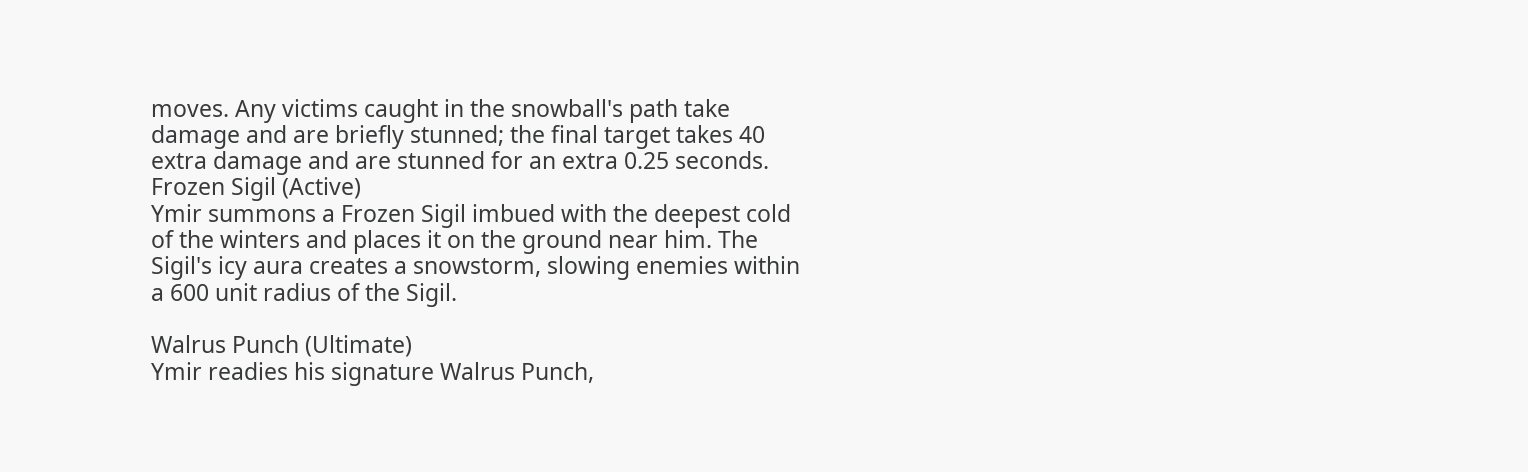moves. Any victims caught in the snowball's path take damage and are briefly stunned; the final target takes 40 extra damage and are stunned for an extra 0.25 seconds.
Frozen Sigil (Active)
Ymir summons a Frozen Sigil imbued with the deepest cold of the winters and places it on the ground near him. The Sigil's icy aura creates a snowstorm, slowing enemies within a 600 unit radius of the Sigil.

Walrus Punch (Ultimate)
Ymir readies his signature Walrus Punch,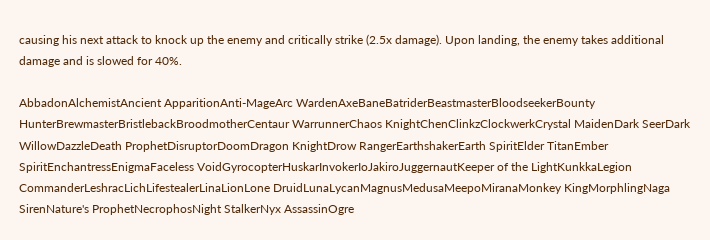causing his next attack to knock up the enemy and critically strike (2.5x damage). Upon landing, the enemy takes additional damage and is slowed for 40%.

AbbadonAlchemistAncient ApparitionAnti-MageArc WardenAxeBaneBatriderBeastmasterBloodseekerBounty HunterBrewmasterBristlebackBroodmotherCentaur WarrunnerChaos KnightChenClinkzClockwerkCrystal MaidenDark SeerDark WillowDazzleDeath ProphetDisruptorDoomDragon KnightDrow RangerEarthshakerEarth SpiritElder TitanEmber SpiritEnchantressEnigmaFaceless VoidGyrocopterHuskarInvokerIoJakiroJuggernautKeeper of the LightKunkkaLegion CommanderLeshracLichLifestealerLinaLionLone DruidLunaLycanMagnusMedusaMeepoMiranaMonkey KingMorphlingNaga SirenNature's ProphetNecrophosNight StalkerNyx AssassinOgre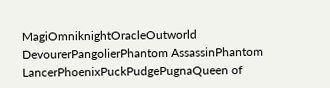MagiOmniknightOracleOutworld DevourerPangolierPhantom AssassinPhantom LancerPhoenixPuckPudgePugnaQueen of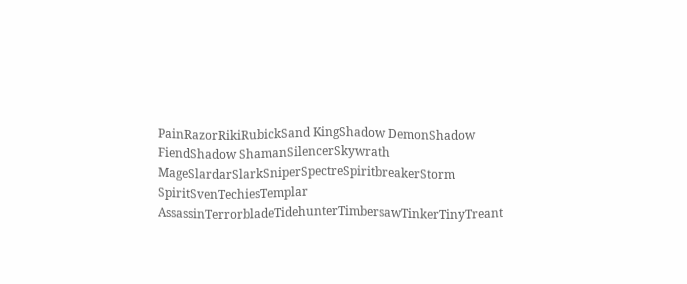PainRazorRikiRubickSand KingShadow DemonShadow FiendShadow ShamanSilencerSkywrath MageSlardarSlarkSniperSpectreSpiritbreakerStorm SpiritSvenTechiesTemplar AssassinTerrorbladeTidehunterTimbersawTinkerTinyTreant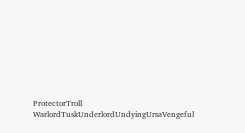ProtectorTroll WarlordTuskUnderlordUndyingUrsaVengeful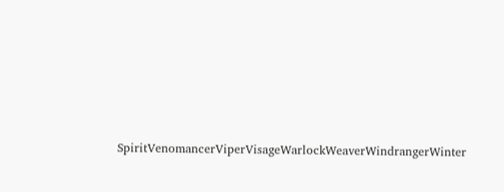SpiritVenomancerViperVisageWarlockWeaverWindrangerWinter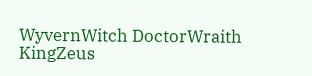WyvernWitch DoctorWraith KingZeus